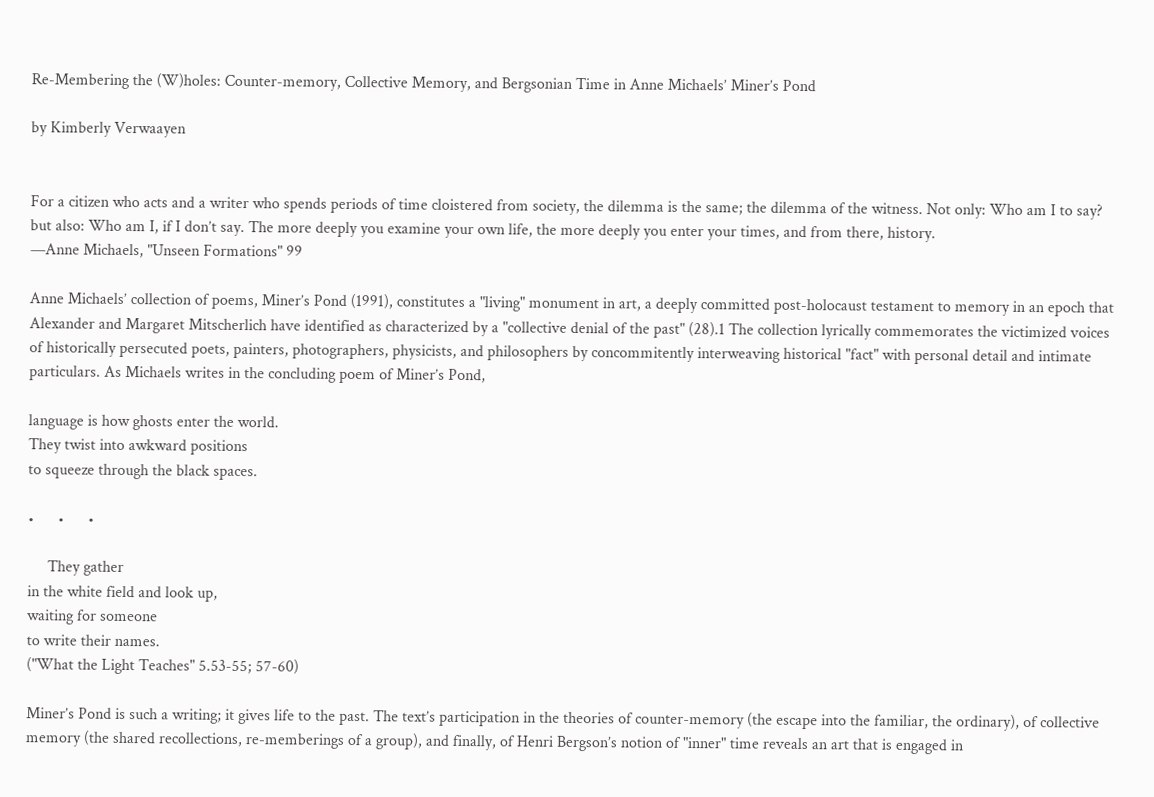Re-Membering the (W)holes: Counter-memory, Collective Memory, and Bergsonian Time in Anne Michaels’ Miner’s Pond

by Kimberly Verwaayen


For a citizen who acts and a writer who spends periods of time cloistered from society, the dilemma is the same; the dilemma of the witness. Not only: Who am I to say? but also: Who am I, if I don’t say. The more deeply you examine your own life, the more deeply you enter your times, and from there, history.                                                    —Anne Michaels, "Unseen Formations" 99

Anne Michaels’ collection of poems, Miner’s Pond (1991), constitutes a "living" monument in art, a deeply committed post-holocaust testament to memory in an epoch that Alexander and Margaret Mitscherlich have identified as characterized by a "collective denial of the past" (28).1 The collection lyrically commemorates the victimized voices of historically persecuted poets, painters, photographers, physicists, and philosophers by concommitently interweaving historical "fact" with personal detail and intimate particulars. As Michaels writes in the concluding poem of Miner’s Pond,

language is how ghosts enter the world.
They twist into awkward positions
to squeeze through the black spaces.

•      •      •

     They gather
in the white field and look up,
waiting for someone
to write their names.
("What the Light Teaches" 5.53-55; 57-60)

Miner’s Pond is such a writing; it gives life to the past. The text’s participation in the theories of counter-memory (the escape into the familiar, the ordinary), of collective memory (the shared recollections, re-memberings of a group), and finally, of Henri Bergson’s notion of "inner" time reveals an art that is engaged in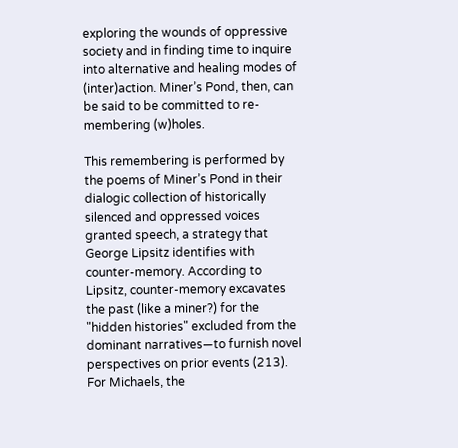exploring the wounds of oppressive society and in finding time to inquire into alternative and healing modes of (inter)action. Miner’s Pond, then, can be said to be committed to re-membering (w)holes.

This remembering is performed by the poems of Miner’s Pond in their dialogic collection of historically silenced and oppressed voices granted speech, a strategy that George Lipsitz identifies with counter-memory. According to Lipsitz, counter-memory excavates the past (like a miner?) for the "hidden histories" excluded from the dominant narratives—to furnish novel perspectives on prior events (213). For Michaels, the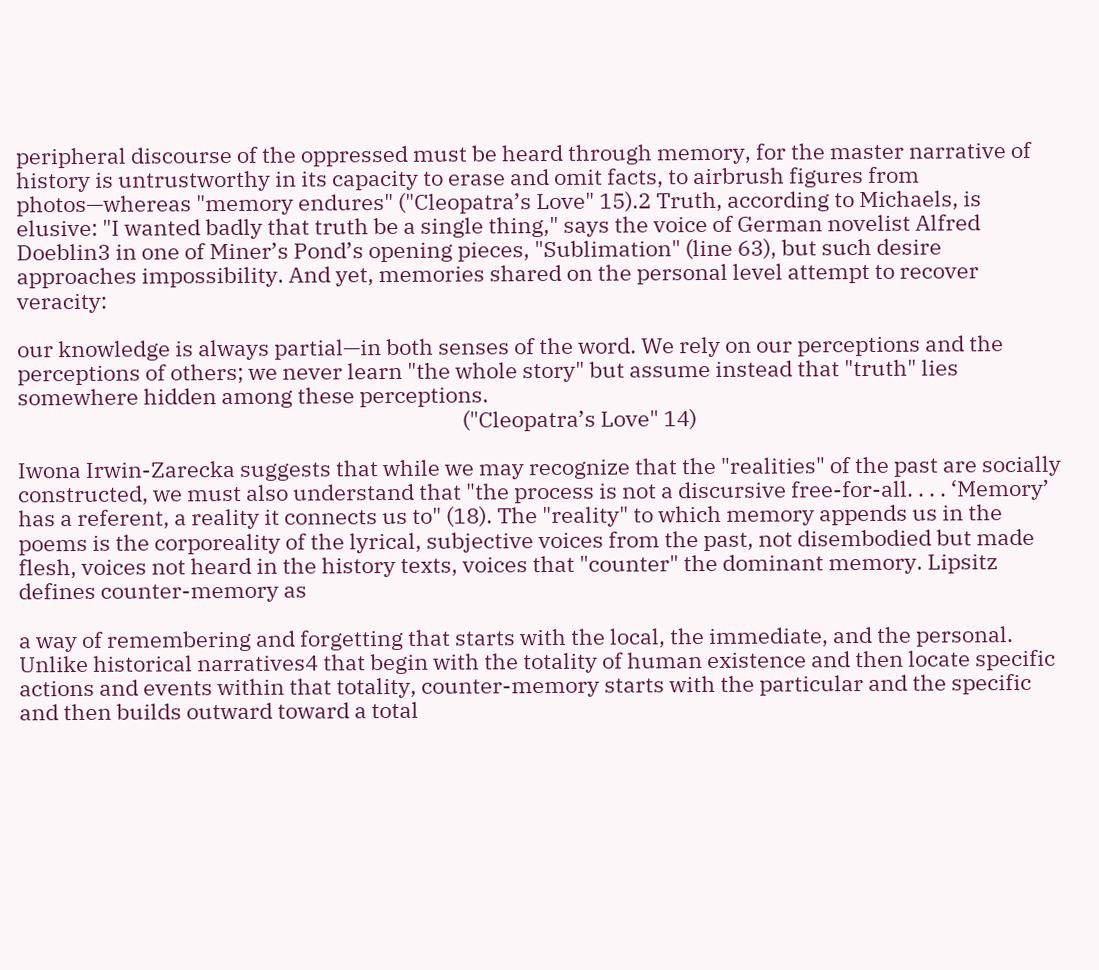peripheral discourse of the oppressed must be heard through memory, for the master narrative of history is untrustworthy in its capacity to erase and omit facts, to airbrush figures from photos—whereas "memory endures" ("Cleopatra’s Love" 15).2 Truth, according to Michaels, is elusive: "I wanted badly that truth be a single thing," says the voice of German novelist Alfred Doeblin3 in one of Miner’s Pond’s opening pieces, "Sublimation" (line 63), but such desire approaches impossibility. And yet, memories shared on the personal level attempt to recover veracity:

our knowledge is always partial—in both senses of the word. We rely on our perceptions and the perceptions of others; we never learn "the whole story" but assume instead that "truth" lies somewhere hidden among these perceptions.
                                                                                         ("Cleopatra’s Love" 14)

Iwona Irwin-Zarecka suggests that while we may recognize that the "realities" of the past are socially constructed, we must also understand that "the process is not a discursive free-for-all. . . . ‘Memory’ has a referent, a reality it connects us to" (18). The "reality" to which memory appends us in the poems is the corporeality of the lyrical, subjective voices from the past, not disembodied but made flesh, voices not heard in the history texts, voices that "counter" the dominant memory. Lipsitz defines counter-memory as

a way of remembering and forgetting that starts with the local, the immediate, and the personal. Unlike historical narratives4 that begin with the totality of human existence and then locate specific actions and events within that totality, counter-memory starts with the particular and the specific and then builds outward toward a total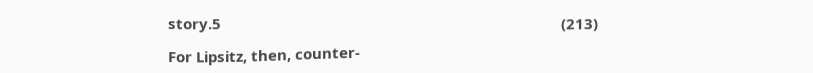story.5                                                                                     (213)

For Lipsitz, then, counter-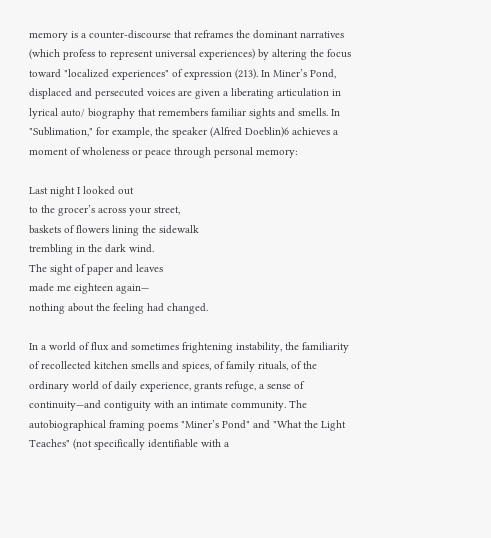memory is a counter-discourse that reframes the dominant narratives (which profess to represent universal experiences) by altering the focus toward "localized experiences" of expression (213). In Miner’s Pond, displaced and persecuted voices are given a liberating articulation in lyrical auto/ biography that remembers familiar sights and smells. In "Sublimation," for example, the speaker (Alfred Doeblin)6 achieves a moment of wholeness or peace through personal memory:

Last night I looked out
to the grocer’s across your street,
baskets of flowers lining the sidewalk
trembling in the dark wind.
The sight of paper and leaves
made me eighteen again—
nothing about the feeling had changed.

In a world of flux and sometimes frightening instability, the familiarity of recollected kitchen smells and spices, of family rituals, of the ordinary world of daily experience, grants refuge, a sense of continuity—and contiguity with an intimate community. The autobiographical framing poems "Miner’s Pond" and "What the Light Teaches" (not specifically identifiable with a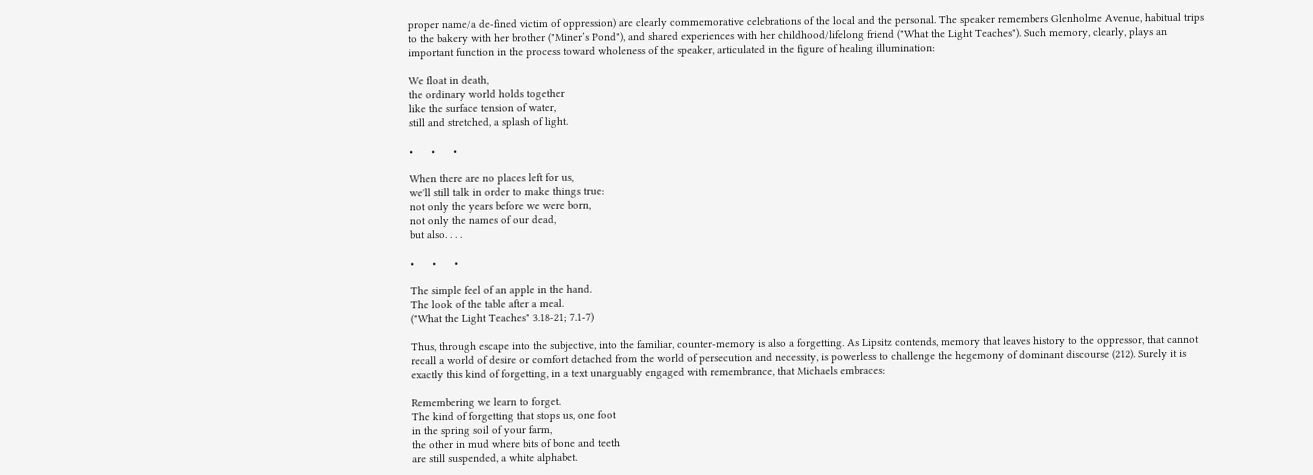proper name/a de-fined victim of oppression) are clearly commemorative celebrations of the local and the personal. The speaker remembers Glenholme Avenue, habitual trips to the bakery with her brother ("Miner’s Pond"), and shared experiences with her childhood/lifelong friend ("What the Light Teaches"). Such memory, clearly, plays an important function in the process toward wholeness of the speaker, articulated in the figure of healing illumination:

We float in death,
the ordinary world holds together
like the surface tension of water,
still and stretched, a splash of light.

•      •      •

When there are no places left for us,
we'll still talk in order to make things true:
not only the years before we were born,
not only the names of our dead,
but also. . . .

•      •      •

The simple feel of an apple in the hand.
The look of the table after a meal.
("What the Light Teaches" 3.18-21; 7.1-7)

Thus, through escape into the subjective, into the familiar, counter-memory is also a forgetting. As Lipsitz contends, memory that leaves history to the oppressor, that cannot recall a world of desire or comfort detached from the world of persecution and necessity, is powerless to challenge the hegemony of dominant discourse (212). Surely it is exactly this kind of forgetting, in a text unarguably engaged with remembrance, that Michaels embraces:

Remembering we learn to forget.
The kind of forgetting that stops us, one foot
in the spring soil of your farm,
the other in mud where bits of bone and teeth
are still suspended, a white alphabet.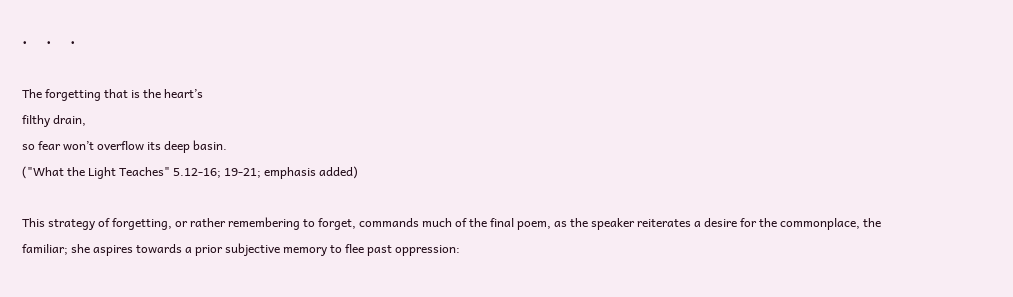•      •      •

The forgetting that is the heart’s
filthy drain,
so fear won’t overflow its deep basin.
("What the Light Teaches" 5.12-16; 19-21; emphasis added)

This strategy of forgetting, or rather remembering to forget, commands much of the final poem, as the speaker reiterates a desire for the commonplace, the familiar; she aspires towards a prior subjective memory to flee past oppression: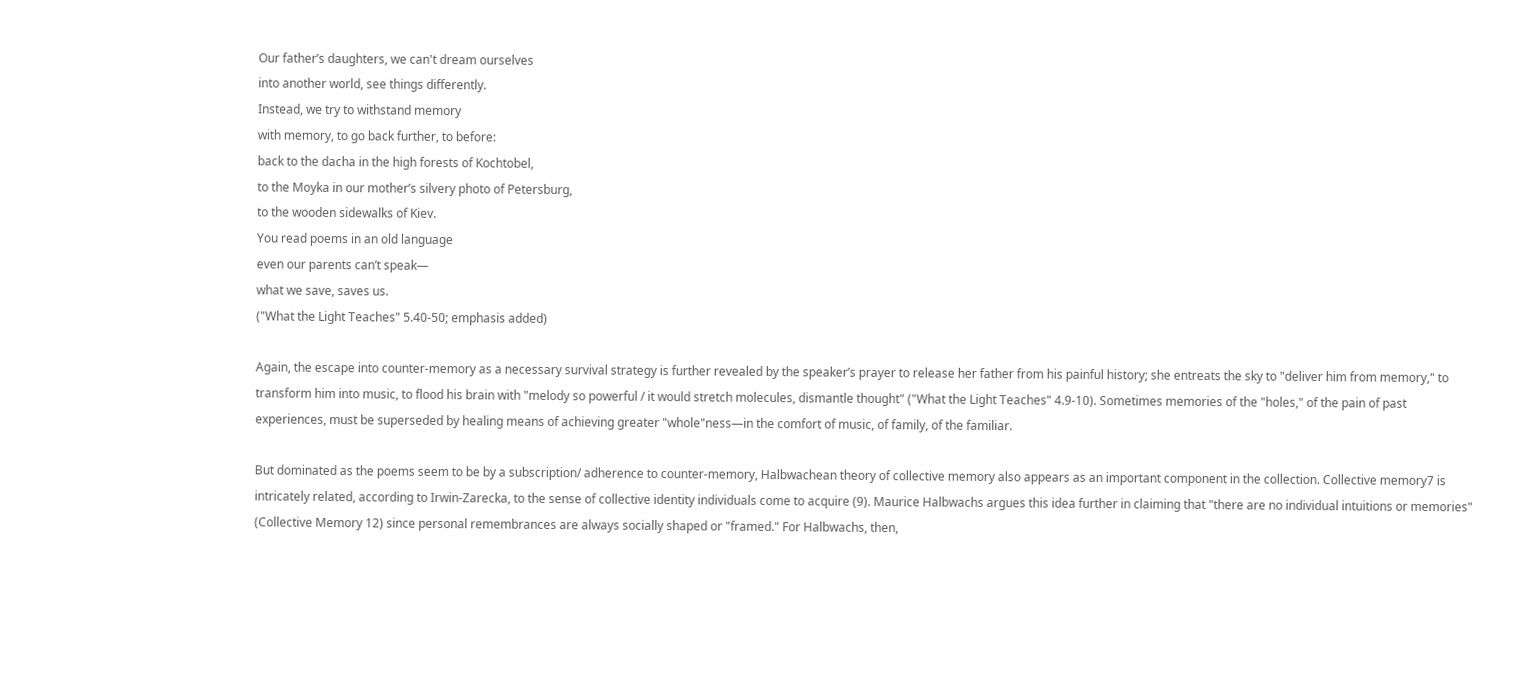Our father’s daughters, we can't dream ourselves
into another world, see things differently.
Instead, we try to withstand memory
with memory, to go back further, to before:
back to the dacha in the high forests of Kochtobel,
to the Moyka in our mother’s silvery photo of Petersburg,
to the wooden sidewalks of Kiev.
You read poems in an old language
even our parents can’t speak—
what we save, saves us.
("What the Light Teaches" 5.40-50; emphasis added)

Again, the escape into counter-memory as a necessary survival strategy is further revealed by the speaker’s prayer to release her father from his painful history; she entreats the sky to "deliver him from memory," to transform him into music, to flood his brain with "melody so powerful / it would stretch molecules, dismantle thought" ("What the Light Teaches" 4.9-10). Sometimes memories of the "holes," of the pain of past experiences, must be superseded by healing means of achieving greater "whole"ness—in the comfort of music, of family, of the familiar.

But dominated as the poems seem to be by a subscription/ adherence to counter-memory, Halbwachean theory of collective memory also appears as an important component in the collection. Collective memory7 is intricately related, according to Irwin-Zarecka, to the sense of collective identity individuals come to acquire (9). Maurice Halbwachs argues this idea further in claiming that "there are no individual intuitions or memories" (Collective Memory 12) since personal remembrances are always socially shaped or "framed." For Halbwachs, then,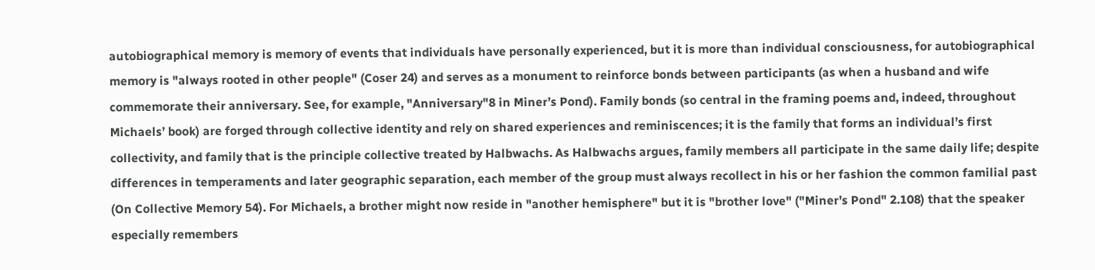autobiographical memory is memory of events that individuals have personally experienced, but it is more than individual consciousness, for autobiographical memory is "always rooted in other people" (Coser 24) and serves as a monument to reinforce bonds between participants (as when a husband and wife commemorate their anniversary. See, for example, "Anniversary"8 in Miner’s Pond). Family bonds (so central in the framing poems and, indeed, throughout Michaels’ book) are forged through collective identity and rely on shared experiences and reminiscences; it is the family that forms an individual’s first collectivity, and family that is the principle collective treated by Halbwachs. As Halbwachs argues, family members all participate in the same daily life; despite differences in temperaments and later geographic separation, each member of the group must always recollect in his or her fashion the common familial past (On Collective Memory 54). For Michaels, a brother might now reside in "another hemisphere" but it is "brother love" ("Miner’s Pond" 2.108) that the speaker especially remembers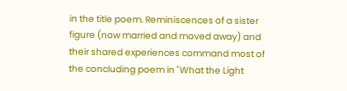in the title poem. Reminiscences of a sister figure (now married and moved away) and their shared experiences command most of the concluding poem in "What the Light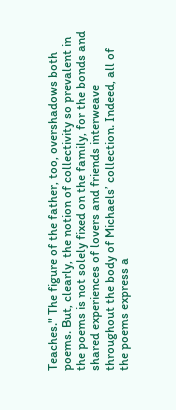Teaches." The figure of the father, too, overshadows both poems. But, clearly, the notion of collectivity so prevalent in the poems is not solely fixed on the family, for the bonds and shared experiences of lovers and friends interweave throughout the body of Michaels’ collection. Indeed, all of the poems express a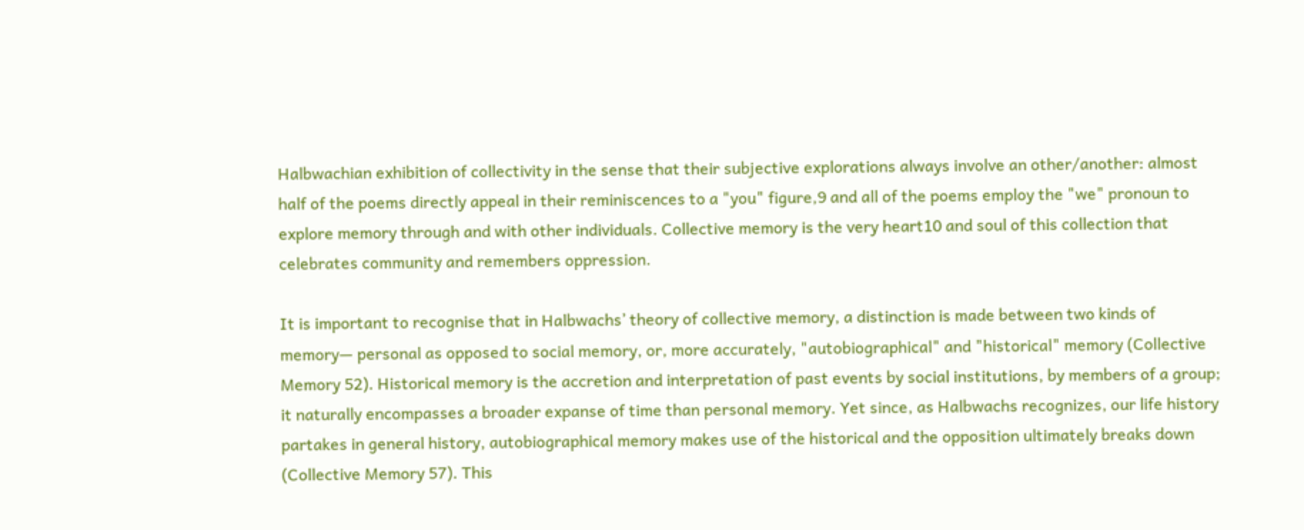Halbwachian exhibition of collectivity in the sense that their subjective explorations always involve an other/another: almost half of the poems directly appeal in their reminiscences to a "you" figure,9 and all of the poems employ the "we" pronoun to explore memory through and with other individuals. Collective memory is the very heart10 and soul of this collection that celebrates community and remembers oppression.

It is important to recognise that in Halbwachs’ theory of collective memory, a distinction is made between two kinds of memory— personal as opposed to social memory, or, more accurately, "autobiographical" and "historical" memory (Collective Memory 52). Historical memory is the accretion and interpretation of past events by social institutions, by members of a group; it naturally encompasses a broader expanse of time than personal memory. Yet since, as Halbwachs recognizes, our life history partakes in general history, autobiographical memory makes use of the historical and the opposition ultimately breaks down (Collective Memory 57). This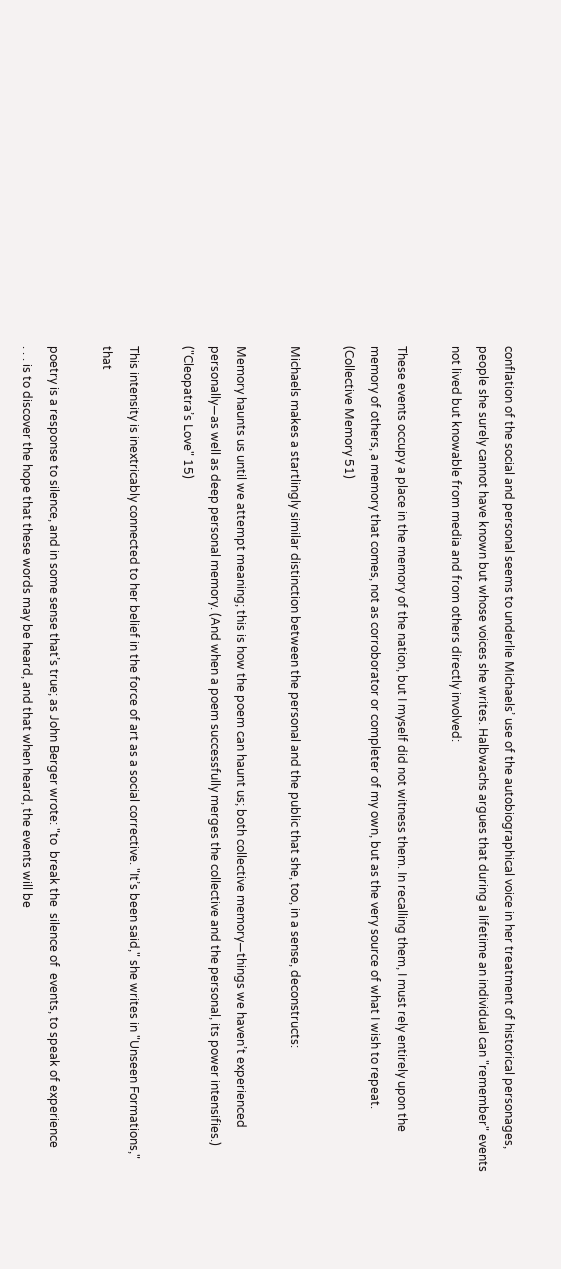conflation of the social and personal seems to underlie Michaels’ use of the autobiographical voice in her treatment of historical personages, people she surely cannot have known but whose voices she writes. Halbwachs argues that during a lifetime an individual can "remember" events not lived but knowable from media and from others directly involved:

These events occupy a place in the memory of the nation, but I myself did not witness them. In recalling them, I must rely entirely upon the memory of others, a memory that comes, not as corroborator or completer of my own, but as the very source of what I wish to repeat.                                        (Collective Memory 51)

Michaels makes a startlingly similar distinction between the personal and the public that she, too, in a sense, deconstructs:

Memory haunts us until we attempt meaning; this is how the poem can haunt us; both collective memory—things we haven’t experienced personally—as well as deep personal memory. (And when a poem successfully merges the collective and the personal, its power intensifies.)                                     ("Cleopatra’s Love" 15)

This intensity is inextricably connected to her belief in the force of art as a social corrective. "It’s been said," she writes in "Unseen Formations," that

poetry is a response to silence, and in some sense that’s true; as John Berger wrote: "to  break the  silence of  events, to speak of experience
. . . is to discover the hope that these words may be heard, and that when heard, the events will be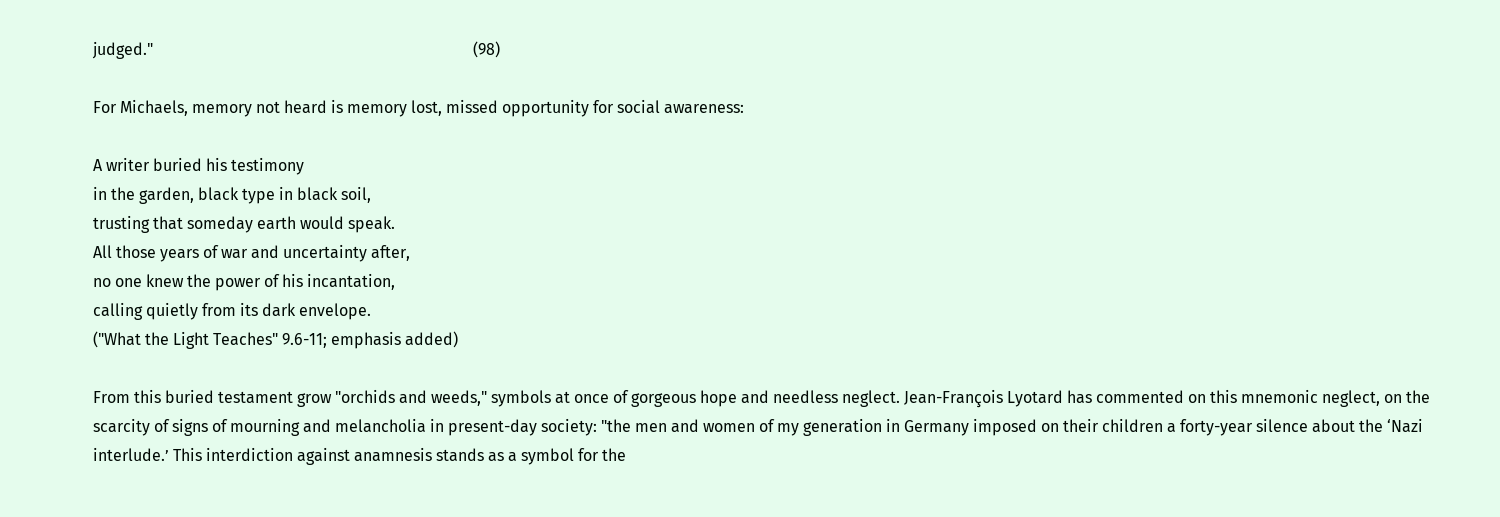judged."                                                                                (98)

For Michaels, memory not heard is memory lost, missed opportunity for social awareness:

A writer buried his testimony
in the garden, black type in black soil,
trusting that someday earth would speak.
All those years of war and uncertainty after,
no one knew the power of his incantation,
calling quietly from its dark envelope.
("What the Light Teaches" 9.6-11; emphasis added)

From this buried testament grow "orchids and weeds," symbols at once of gorgeous hope and needless neglect. Jean-François Lyotard has commented on this mnemonic neglect, on the scarcity of signs of mourning and melancholia in present-day society: "the men and women of my generation in Germany imposed on their children a forty-year silence about the ‘Nazi interlude.’ This interdiction against anamnesis stands as a symbol for the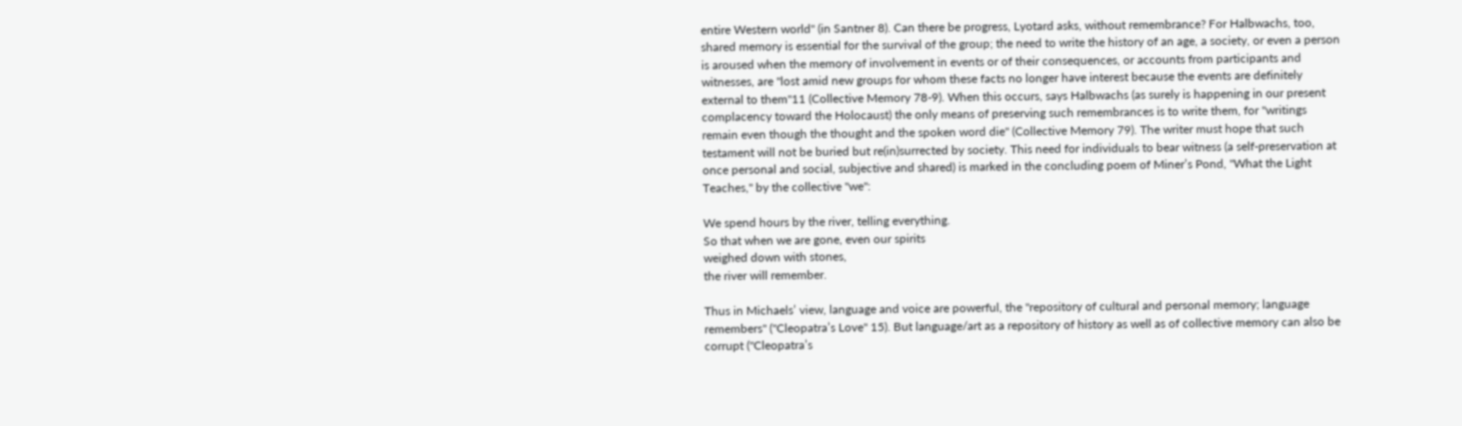entire Western world" (in Santner 8). Can there be progress, Lyotard asks, without remembrance? For Halbwachs, too, shared memory is essential for the survival of the group; the need to write the history of an age, a society, or even a person is aroused when the memory of involvement in events or of their consequences, or accounts from participants and witnesses, are "lost amid new groups for whom these facts no longer have interest because the events are definitely external to them"11 (Collective Memory 78-9). When this occurs, says Halbwachs (as surely is happening in our present complacency toward the Holocaust) the only means of preserving such remembrances is to write them, for "writings remain even though the thought and the spoken word die" (Collective Memory 79). The writer must hope that such testament will not be buried but re(in)surrected by society. This need for individuals to bear witness (a self-preservation at once personal and social, subjective and shared) is marked in the concluding poem of Miner’s Pond, "What the Light Teaches," by the collective "we":

We spend hours by the river, telling everything.
So that when we are gone, even our spirits
weighed down with stones,
the river will remember.

Thus in Michaels’ view, language and voice are powerful, the "repository of cultural and personal memory; language remembers" ("Cleopatra’s Love" 15). But language/art as a repository of history as well as of collective memory can also be corrupt ("Cleopatra’s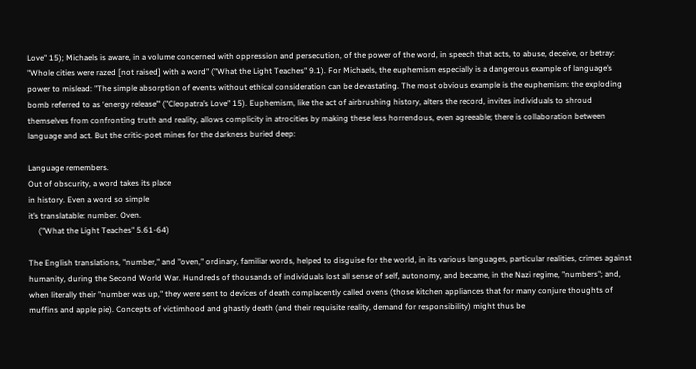Love" 15); Michaels is aware, in a volume concerned with oppression and persecution, of the power of the word, in speech that acts, to abuse, deceive, or betray: "Whole cities were razed [not raised] with a word" ("What the Light Teaches" 9.1). For Michaels, the euphemism especially is a dangerous example of language’s power to mislead: "The simple absorption of events without ethical consideration can be devastating. The most obvious example is the euphemism: the exploding bomb referred to as ‘energy release’" ("Cleopatra’s Love" 15). Euphemism, like the act of airbrushing history, alters the record, invites individuals to shroud themselves from confronting truth and reality, allows complicity in atrocities by making these less horrendous, even agreeable; there is collaboration between language and act. But the critic-poet mines for the darkness buried deep:

Language remembers.
Out of obscurity, a word takes its place
in history. Even a word so simple
it’s translatable: number. Oven.
     ("What the Light Teaches" 5.61-64)

The English translations, "number," and "oven," ordinary, familiar words, helped to disguise for the world, in its various languages, particular realities, crimes against humanity, during the Second World War. Hundreds of thousands of individuals lost all sense of self, autonomy, and became, in the Nazi regime, "numbers"; and, when literally their "number was up," they were sent to devices of death complacently called ovens (those kitchen appliances that for many conjure thoughts of muffins and apple pie). Concepts of victimhood and ghastly death (and their requisite reality, demand for responsibility) might thus be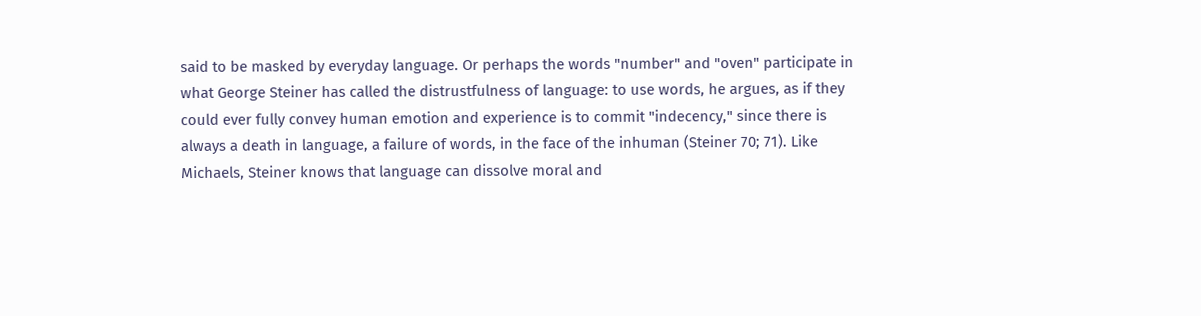said to be masked by everyday language. Or perhaps the words "number" and "oven" participate in what George Steiner has called the distrustfulness of language: to use words, he argues, as if they could ever fully convey human emotion and experience is to commit "indecency," since there is always a death in language, a failure of words, in the face of the inhuman (Steiner 70; 71). Like Michaels, Steiner knows that language can dissolve moral and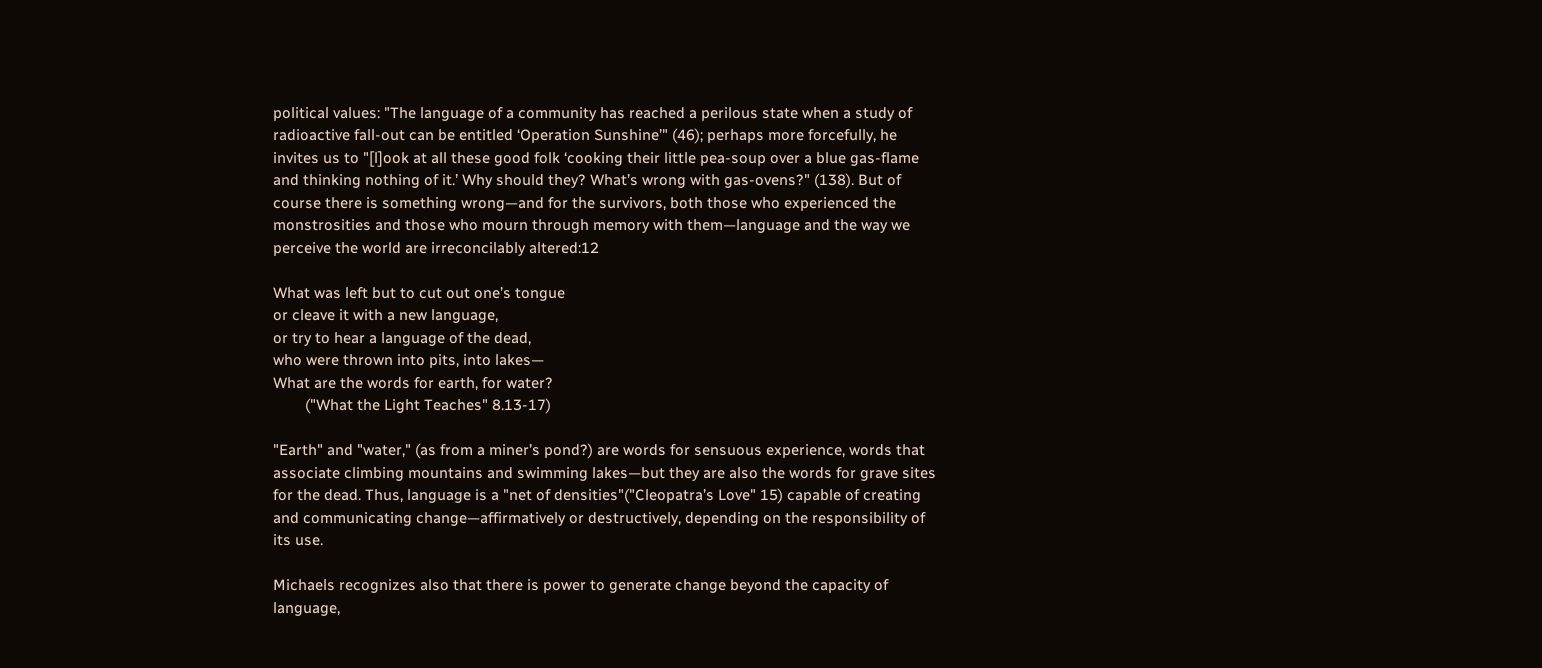political values: "The language of a community has reached a perilous state when a study of radioactive fall-out can be entitled ‘Operation Sunshine’" (46); perhaps more forcefully, he invites us to "[l]ook at all these good folk ‘cooking their little pea-soup over a blue gas-flame and thinking nothing of it.’ Why should they? What’s wrong with gas-ovens?" (138). But of course there is something wrong—and for the survivors, both those who experienced the monstrosities and those who mourn through memory with them—language and the way we perceive the world are irreconcilably altered:12

What was left but to cut out one’s tongue
or cleave it with a new language,
or try to hear a language of the dead,
who were thrown into pits, into lakes—
What are the words for earth, for water?
        ("What the Light Teaches" 8.13-17)

"Earth" and "water," (as from a miner’s pond?) are words for sensuous experience, words that associate climbing mountains and swimming lakes—but they are also the words for grave sites for the dead. Thus, language is a "net of densities"("Cleopatra’s Love" 15) capable of creating and communicating change—affirmatively or destructively, depending on the responsibility of its use.

Michaels recognizes also that there is power to generate change beyond the capacity of language,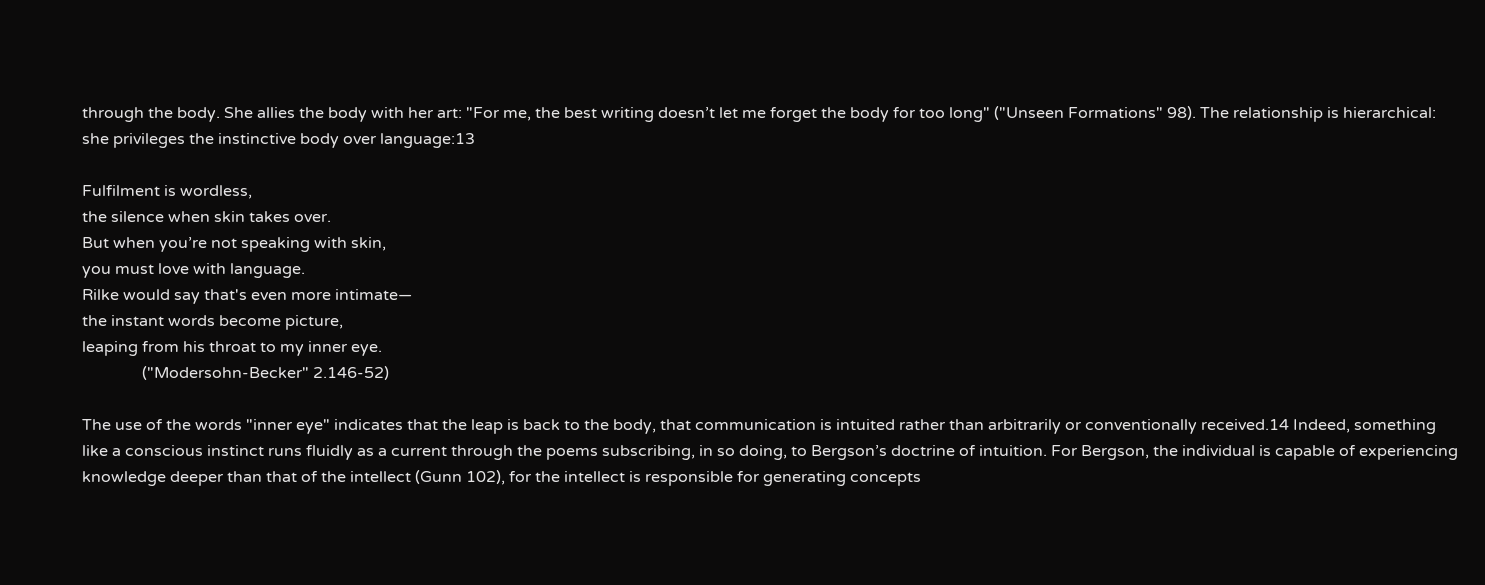through the body. She allies the body with her art: "For me, the best writing doesn’t let me forget the body for too long" ("Unseen Formations" 98). The relationship is hierarchical: she privileges the instinctive body over language:13

Fulfilment is wordless,
the silence when skin takes over.
But when you’re not speaking with skin,
you must love with language.
Rilke would say that's even more intimate—
the instant words become picture,
leaping from his throat to my inner eye.
               ("Modersohn-Becker" 2.146-52)

The use of the words "inner eye" indicates that the leap is back to the body, that communication is intuited rather than arbitrarily or conventionally received.14 Indeed, something like a conscious instinct runs fluidly as a current through the poems subscribing, in so doing, to Bergson’s doctrine of intuition. For Bergson, the individual is capable of experiencing knowledge deeper than that of the intellect (Gunn 102), for the intellect is responsible for generating concepts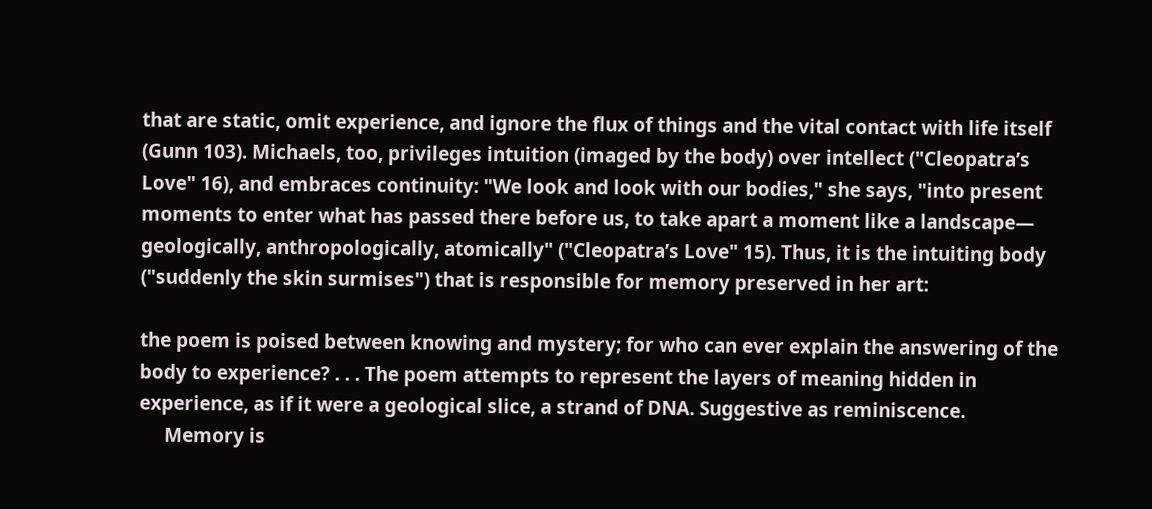that are static, omit experience, and ignore the flux of things and the vital contact with life itself (Gunn 103). Michaels, too, privileges intuition (imaged by the body) over intellect ("Cleopatra’s Love" 16), and embraces continuity: "We look and look with our bodies," she says, "into present moments to enter what has passed there before us, to take apart a moment like a landscape— geologically, anthropologically, atomically" ("Cleopatra’s Love" 15). Thus, it is the intuiting body ("suddenly the skin surmises") that is responsible for memory preserved in her art:

the poem is poised between knowing and mystery; for who can ever explain the answering of the body to experience? . . . The poem attempts to represent the layers of meaning hidden in experience, as if it were a geological slice, a strand of DNA. Suggestive as reminiscence.
     Memory is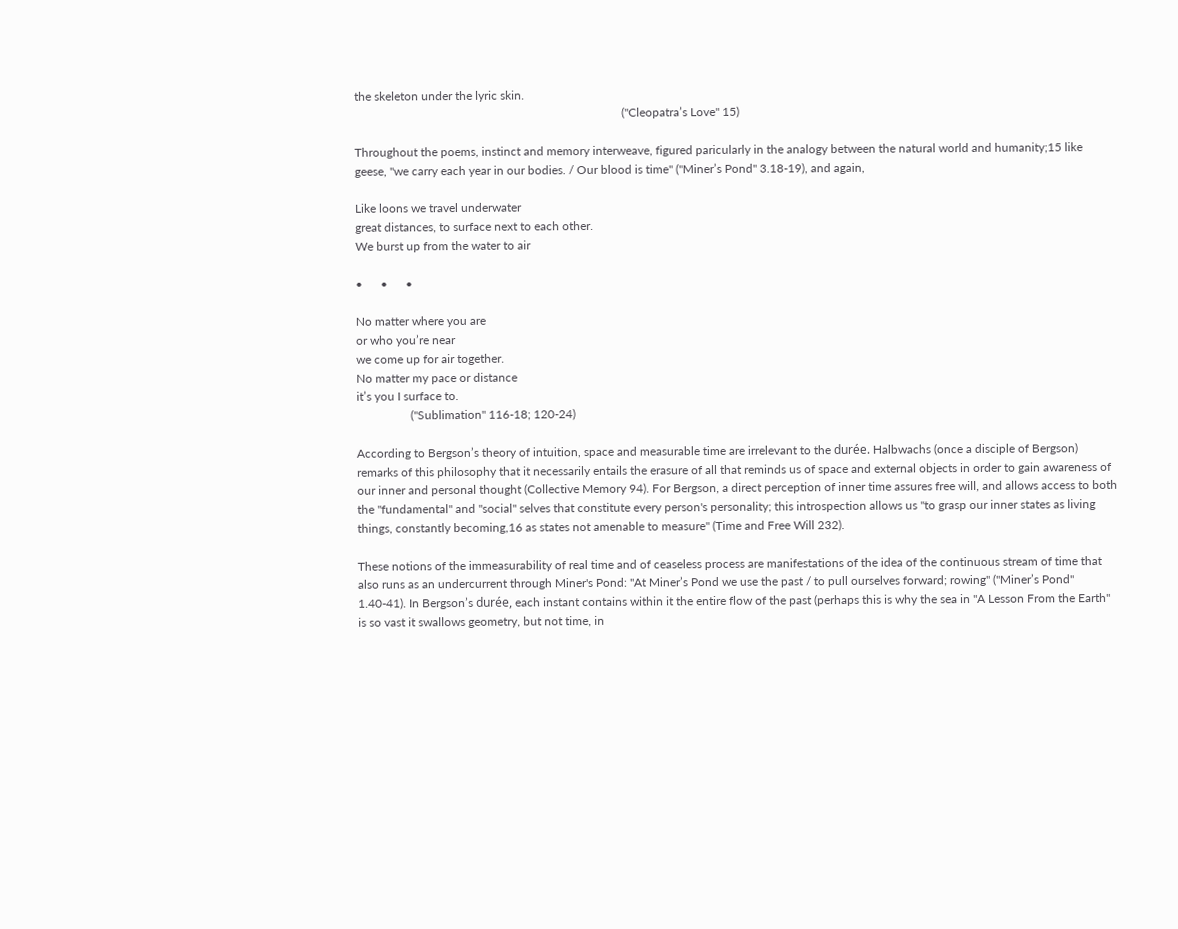the skeleton under the lyric skin.
                                                                                         ("Cleopatra’s Love" 15)

Throughout the poems, instinct and memory interweave, figured paricularly in the analogy between the natural world and humanity;15 like geese, "we carry each year in our bodies. / Our blood is time" ("Miner’s Pond" 3.18-19), and again,

Like loons we travel underwater
great distances, to surface next to each other.
We burst up from the water to air

•      •      •

No matter where you are
or who you’re near
we come up for air together.
No matter my pace or distance
it’s you I surface to.
                  ("Sublimation" 116-18; 120-24)

According to Bergson’s theory of intuition, space and measurable time are irrelevant to the durée. Halbwachs (once a disciple of Bergson) remarks of this philosophy that it necessarily entails the erasure of all that reminds us of space and external objects in order to gain awareness of our inner and personal thought (Collective Memory 94). For Bergson, a direct perception of inner time assures free will, and allows access to both the "fundamental" and "social" selves that constitute every person's personality; this introspection allows us "to grasp our inner states as living things, constantly becoming,16 as states not amenable to measure" (Time and Free Will 232).

These notions of the immeasurability of real time and of ceaseless process are manifestations of the idea of the continuous stream of time that also runs as an undercurrent through Miner's Pond: "At Miner’s Pond we use the past / to pull ourselves forward; rowing" ("Miner’s Pond" 1.40-41). In Bergson’s durée, each instant contains within it the entire flow of the past (perhaps this is why the sea in "A Lesson From the Earth" is so vast it swallows geometry, but not time, in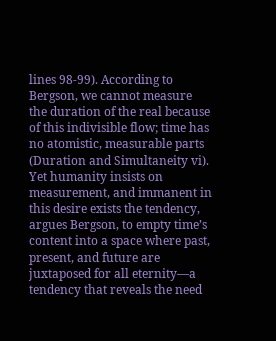lines 98-99). According to Bergson, we cannot measure the duration of the real because of this indivisible flow; time has no atomistic, measurable parts (Duration and Simultaneity vi). Yet humanity insists on measurement, and immanent in this desire exists the tendency, argues Bergson, to empty time’s content into a space where past, present, and future are juxtaposed for all eternity—a tendency that reveals the need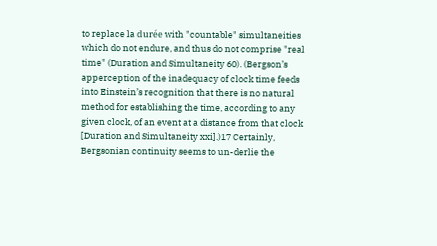to replace la durée with "countable" simultaneities which do not endure, and thus do not comprise "real time" (Duration and Simultaneity 60). (Bergson’s apperception of the inadequacy of clock time feeds into Einstein’s recognition that there is no natural method for establishing the time, according to any given clock, of an event at a distance from that clock [Duration and Simultaneity xxi].)17 Certainly, Bergsonian continuity seems to un-derlie the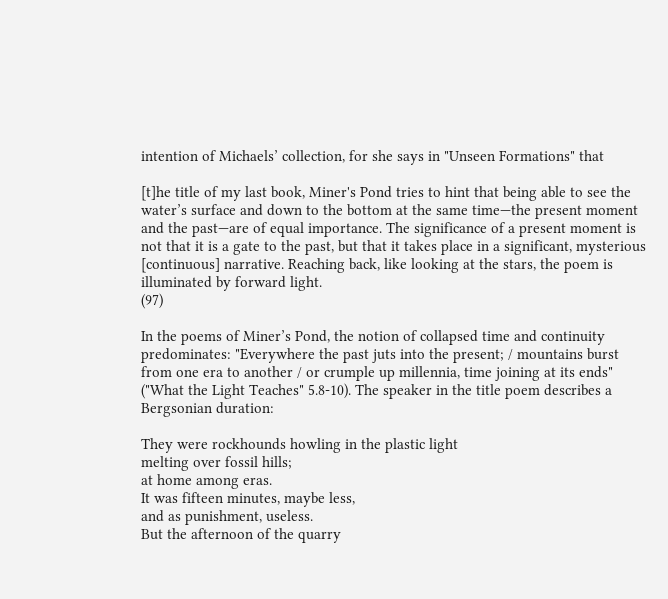intention of Michaels’ collection, for she says in "Unseen Formations" that

[t]he title of my last book, Miner's Pond tries to hint that being able to see the water’s surface and down to the bottom at the same time—the present moment and the past—are of equal importance. The significance of a present moment is not that it is a gate to the past, but that it takes place in a significant, mysterious [continuous] narrative. Reaching back, like looking at the stars, the poem is illuminated by forward light.                                                                                                   (97)

In the poems of Miner’s Pond, the notion of collapsed time and continuity predominates: "Everywhere the past juts into the present; / mountains burst from one era to another / or crumple up millennia, time joining at its ends" ("What the Light Teaches" 5.8-10). The speaker in the title poem describes a Bergsonian duration:

They were rockhounds howling in the plastic light
melting over fossil hills;
at home among eras.
It was fifteen minutes, maybe less,
and as punishment, useless.
But the afternoon of the quarry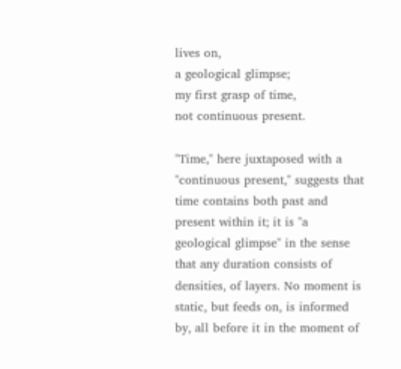lives on,
a geological glimpse;
my first grasp of time,
not continuous present.

"Time," here juxtaposed with a "continuous present," suggests that time contains both past and present within it; it is "a geological glimpse" in the sense that any duration consists of densities, of layers. No moment is static, but feeds on, is informed by, all before it in the moment of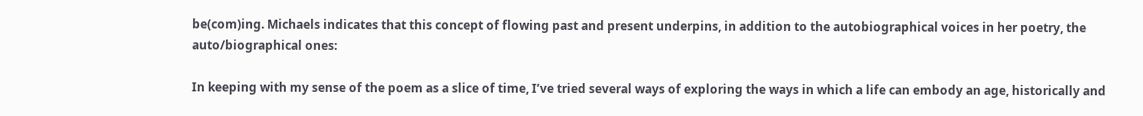be(com)ing. Michaels indicates that this concept of flowing past and present underpins, in addition to the autobiographical voices in her poetry, the auto/biographical ones:

In keeping with my sense of the poem as a slice of time, I’ve tried several ways of exploring the ways in which a life can embody an age, historically and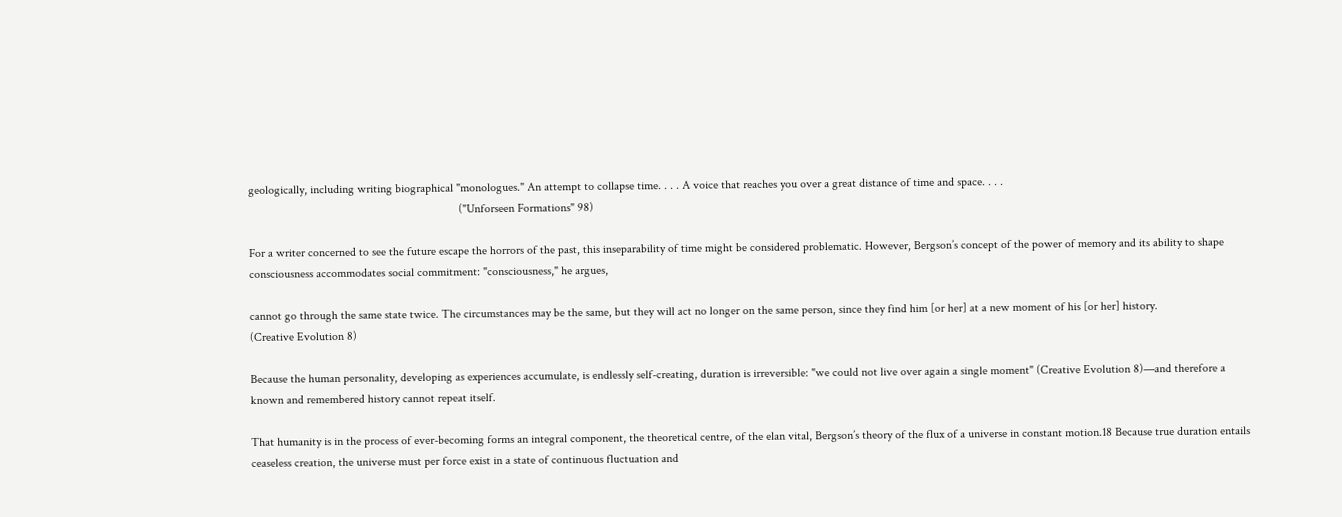geologically, including writing biographical "monologues." An attempt to collapse time. . . . A voice that reaches you over a great distance of time and space. . . .
                                                                      ("Unforseen Formations" 98)

For a writer concerned to see the future escape the horrors of the past, this inseparability of time might be considered problematic. However, Bergson’s concept of the power of memory and its ability to shape consciousness accommodates social commitment: "consciousness," he argues,

cannot go through the same state twice. The circumstances may be the same, but they will act no longer on the same person, since they find him [or her] at a new moment of his [or her] history.                                            (Creative Evolution 8)

Because the human personality, developing as experiences accumulate, is endlessly self-creating, duration is irreversible: "we could not live over again a single moment" (Creative Evolution 8)—and therefore a known and remembered history cannot repeat itself.

That humanity is in the process of ever-becoming forms an integral component, the theoretical centre, of the elan vital, Bergson’s theory of the flux of a universe in constant motion.18 Because true duration entails ceaseless creation, the universe must per force exist in a state of continuous fluctuation and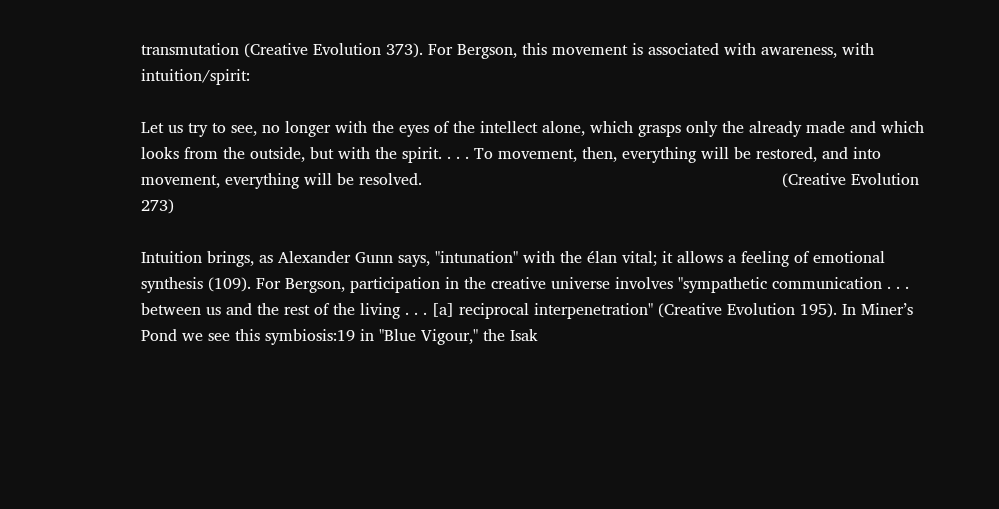transmutation (Creative Evolution 373). For Bergson, this movement is associated with awareness, with intuition/spirit:

Let us try to see, no longer with the eyes of the intellect alone, which grasps only the already made and which looks from the outside, but with the spirit. . . . To movement, then, everything will be restored, and into movement, everything will be resolved.                                                                        (Creative Evolution 273)

Intuition brings, as Alexander Gunn says, "intunation" with the élan vital; it allows a feeling of emotional synthesis (109). For Bergson, participation in the creative universe involves "sympathetic communication . . . between us and the rest of the living . . . [a] reciprocal interpenetration" (Creative Evolution 195). In Miner’s Pond we see this symbiosis:19 in "Blue Vigour," the Isak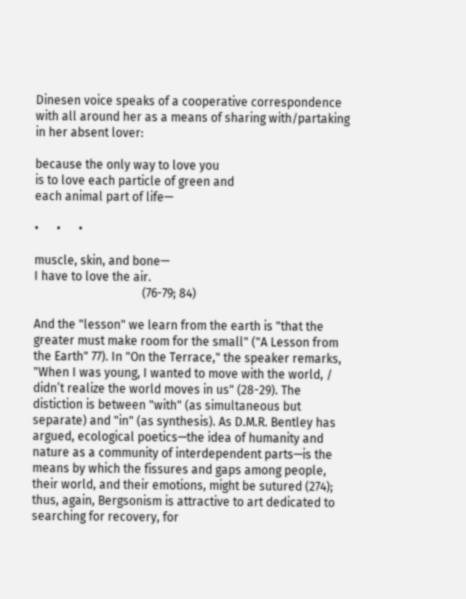Dinesen voice speaks of a cooperative correspondence with all around her as a means of sharing with/partaking in her absent lover:

because the only way to love you
is to love each particle of green and
each animal part of life—

•      •      •

muscle, skin, and bone—
I have to love the air.
                                    (76-79; 84)

And the "lesson" we learn from the earth is "that the greater must make room for the small" ("A Lesson from the Earth" 77). In "On the Terrace," the speaker remarks, "When I was young, I wanted to move with the world, / didn’t realize the world moves in us" (28-29). The distiction is between "with" (as simultaneous but separate) and "in" (as synthesis). As D.M.R. Bentley has argued, ecological poetics—the idea of humanity and nature as a community of interdependent parts—is the means by which the fissures and gaps among people, their world, and their emotions, might be sutured (274); thus, again, Bergsonism is attractive to art dedicated to searching for recovery, for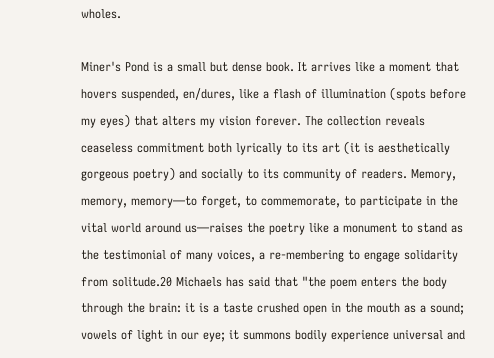wholes.

Miner's Pond is a small but dense book. It arrives like a moment that hovers suspended, en/dures, like a flash of illumination (spots before my eyes) that alters my vision forever. The collection reveals ceaseless commitment both lyrically to its art (it is aesthetically gorgeous poetry) and socially to its community of readers. Memory, memory, memory—to forget, to commemorate, to participate in the vital world around us—raises the poetry like a monument to stand as the testimonial of many voices, a re-membering to engage solidarity from solitude.20 Michaels has said that "the poem enters the body through the brain: it is a taste crushed open in the mouth as a sound; vowels of light in our eye; it summons bodily experience universal and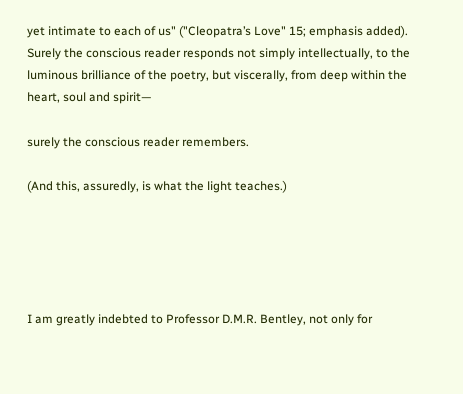yet intimate to each of us" ("Cleopatra’s Love" 15; emphasis added). Surely the conscious reader responds not simply intellectually, to the luminous brilliance of the poetry, but viscerally, from deep within the heart, soul and spirit—

surely the conscious reader remembers.

(And this, assuredly, is what the light teaches.)





I am greatly indebted to Professor D.M.R. Bentley, not only for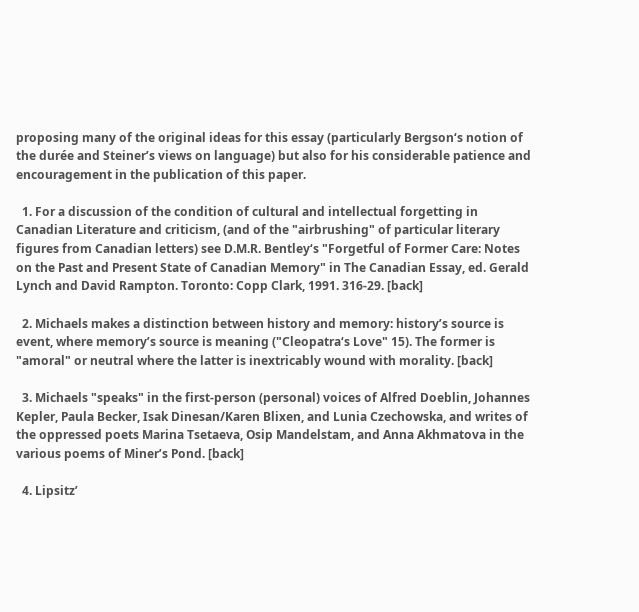proposing many of the original ideas for this essay (particularly Bergson‘s notion of the durée and Steiner’s views on language) but also for his considerable patience and encouragement in the publication of this paper.

  1. For a discussion of the condition of cultural and intellectual forgetting in Canadian Literature and criticism, (and of the "airbrushing" of particular literary figures from Canadian letters) see D.M.R. Bentley‘s "Forgetful of Former Care: Notes on the Past and Present State of Canadian Memory" in The Canadian Essay, ed. Gerald Lynch and David Rampton. Toronto: Copp Clark, 1991. 316-29. [back]

  2. Michaels makes a distinction between history and memory: history’s source is event, where memory’s source is meaning ("Cleopatra‘s Love" 15). The former is "amoral" or neutral where the latter is inextricably wound with morality. [back]

  3. Michaels "speaks" in the first-person (personal) voices of Alfred Doeblin, Johannes Kepler, Paula Becker, Isak Dinesan/Karen Blixen, and Lunia Czechowska, and writes of the oppressed poets Marina Tsetaeva, Osip Mandelstam, and Anna Akhmatova in the various poems of Miner’s Pond. [back]

  4. Lipsitz’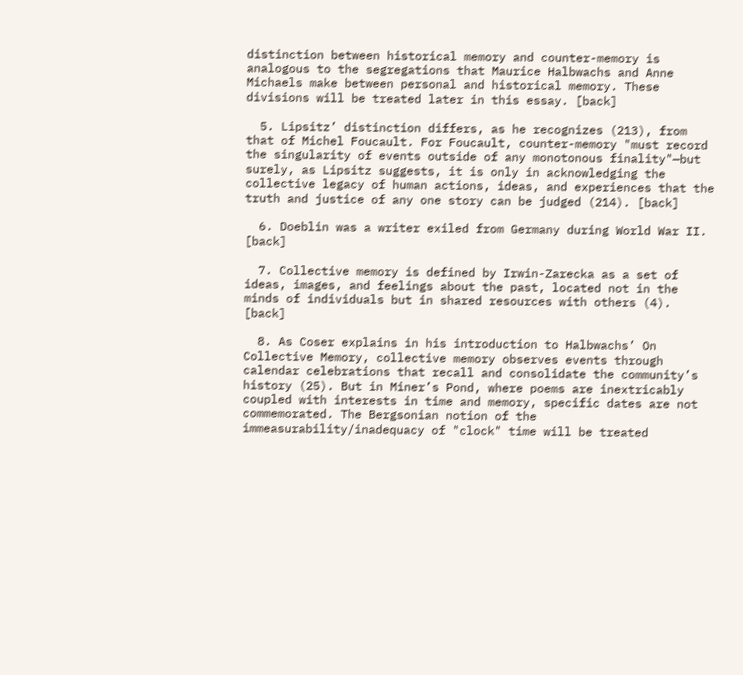distinction between historical memory and counter-memory is analogous to the segregations that Maurice Halbwachs and Anne Michaels make between personal and historical memory. These divisions will be treated later in this essay. [back]

  5. Lipsitz’ distinction differs, as he recognizes (213), from that of Michel Foucault. For Foucault, counter-memory "must record the singularity of events outside of any monotonous finality"—but surely, as Lipsitz suggests, it is only in acknowledging the collective legacy of human actions, ideas, and experiences that the truth and justice of any one story can be judged (214). [back]

  6. Doeblin was a writer exiled from Germany during World War II. [back]

  7. Collective memory is defined by Irwin-Zarecka as a set of ideas, images, and feelings about the past, located not in the minds of individuals but in shared resources with others (4). [back]

  8. As Coser explains in his introduction to Halbwachs’ On Collective Memory, collective memory observes events through calendar celebrations that recall and consolidate the community’s history (25). But in Miner’s Pond, where poems are inextricably coupled with interests in time and memory, specific dates are not commemorated. The Bergsonian notion of the immeasurability/inadequacy of "clock" time will be treated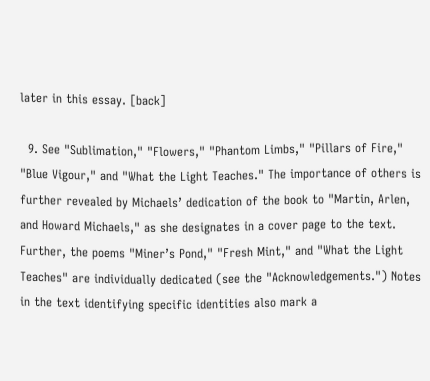later in this essay. [back]

  9. See "Sublimation," "Flowers," "Phantom Limbs," "Pillars of Fire," "Blue Vigour," and "What the Light Teaches." The importance of others is further revealed by Michaels’ dedication of the book to "Martin, Arlen, and Howard Michaels," as she designates in a cover page to the text. Further, the poems "Miner’s Pond," "Fresh Mint," and "What the Light Teaches" are individually dedicated (see the "Acknowledgements.") Notes in the text identifying specific identities also mark a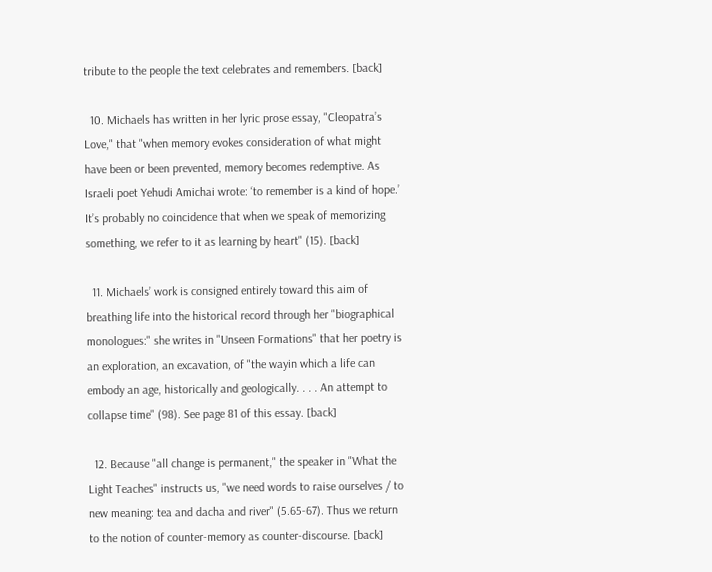tribute to the people the text celebrates and remembers. [back]

  10. Michaels has written in her lyric prose essay, "Cleopatra’s Love," that "when memory evokes consideration of what might have been or been prevented, memory becomes redemptive. As Israeli poet Yehudi Amichai wrote: ‘to remember is a kind of hope.’ It’s probably no coincidence that when we speak of memorizing something, we refer to it as learning by heart" (15). [back]

  11. Michaels’ work is consigned entirely toward this aim of breathing life into the historical record through her "biographical monologues:" she writes in "Unseen Formations" that her poetry is an exploration, an excavation, of "the wayin which a life can embody an age, historically and geologically. . . . An attempt to collapse time" (98). See page 81 of this essay. [back]

  12. Because "all change is permanent," the speaker in "What the Light Teaches" instructs us, "we need words to raise ourselves / to new meaning: tea and dacha and river" (5.65-67). Thus we return to the notion of counter-memory as counter-discourse. [back]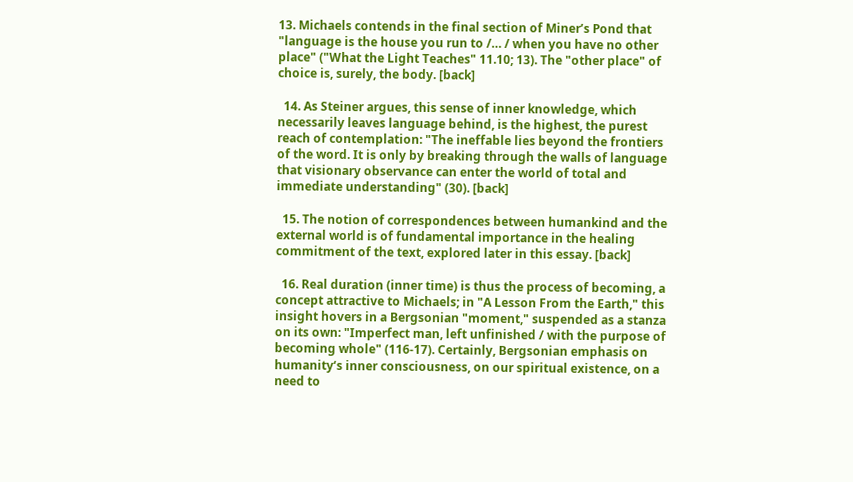13. Michaels contends in the final section of Miner’s Pond that "language is the house you run to /… / when you have no other place" ("What the Light Teaches" 11.10; 13). The "other place" of choice is, surely, the body. [back]

  14. As Steiner argues, this sense of inner knowledge, which necessarily leaves language behind, is the highest, the purest reach of contemplation: "The ineffable lies beyond the frontiers of the word. It is only by breaking through the walls of language that visionary observance can enter the world of total and immediate understanding" (30). [back]

  15. The notion of correspondences between humankind and the external world is of fundamental importance in the healing commitment of the text, explored later in this essay. [back]

  16. Real duration (inner time) is thus the process of becoming, a concept attractive to Michaels; in "A Lesson From the Earth," this insight hovers in a Bergsonian "moment," suspended as a stanza on its own: "Imperfect man, left unfinished / with the purpose of becoming whole" (116-17). Certainly, Bergsonian emphasis on humanity‘s inner consciousness, on our spiritual existence, on a need to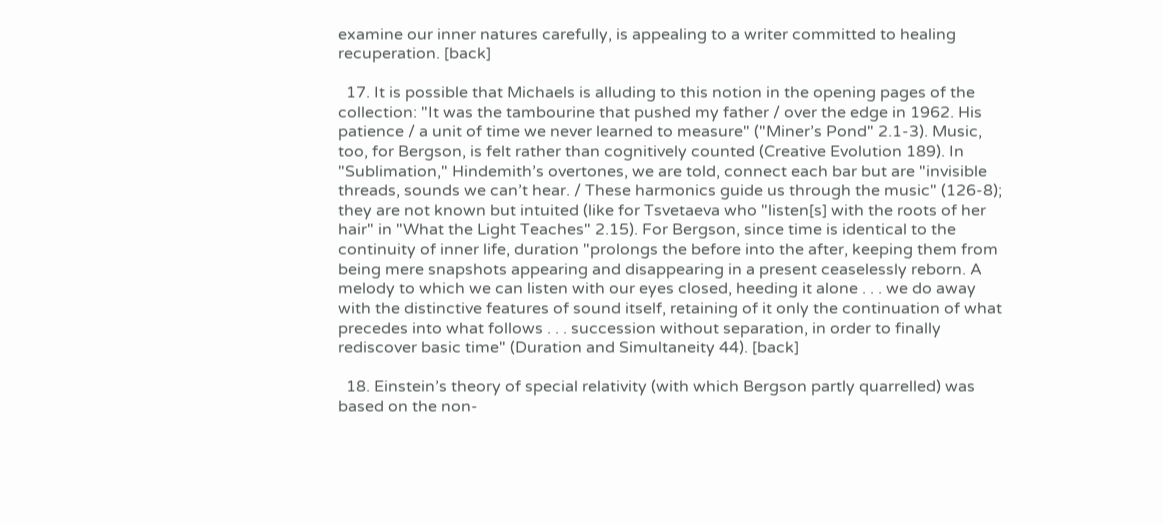examine our inner natures carefully, is appealing to a writer committed to healing recuperation. [back]

  17. It is possible that Michaels is alluding to this notion in the opening pages of the collection: "It was the tambourine that pushed my father / over the edge in 1962. His patience / a unit of time we never learned to measure" ("Miner’s Pond" 2.1-3). Music, too, for Bergson, is felt rather than cognitively counted (Creative Evolution 189). In "Sublimation," Hindemith’s overtones, we are told, connect each bar but are "invisible threads, sounds we can’t hear. / These harmonics guide us through the music" (126-8); they are not known but intuited (like for Tsvetaeva who "listen[s] with the roots of her hair" in "What the Light Teaches" 2.15). For Bergson, since time is identical to the continuity of inner life, duration "prolongs the before into the after, keeping them from being mere snapshots appearing and disappearing in a present ceaselessly reborn. A melody to which we can listen with our eyes closed, heeding it alone . . . we do away with the distinctive features of sound itself, retaining of it only the continuation of what precedes into what follows . . . succession without separation, in order to finally rediscover basic time" (Duration and Simultaneity 44). [back]

  18. Einstein’s theory of special relativity (with which Bergson partly quarrelled) was based on the non-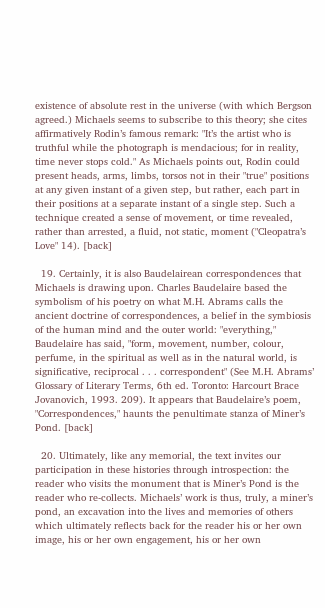existence of absolute rest in the universe (with which Bergson agreed.) Michaels seems to subscribe to this theory; she cites affirmatively Rodin’s famous remark: "It’s the artist who is truthful while the photograph is mendacious; for in reality, time never stops cold." As Michaels points out, Rodin could present heads, arms, limbs, torsos not in their "true" positions at any given instant of a given step, but rather, each part in their positions at a separate instant of a single step. Such a technique created a sense of movement, or time revealed, rather than arrested, a fluid, not static, moment ("Cleopatra’s Love" 14). [back]

  19. Certainly, it is also Baudelairean correspondences that Michaels is drawing upon. Charles Baudelaire based the symbolism of his poetry on what M.H. Abrams calls the ancient doctrine of correspondences, a belief in the symbiosis of the human mind and the outer world: "everything," Baudelaire has said, "form, movement, number, colour, perfume, in the spiritual as well as in the natural world, is significative, reciprocal . . . correspondent" (See M.H. Abrams’ Glossary of Literary Terms, 6th ed. Toronto: Harcourt Brace Jovanovich, 1993. 209). It appears that Baudelaire’s poem, "Correspondences," haunts the penultimate stanza of Miner’s Pond. [back]

  20. Ultimately, like any memorial, the text invites our participation in these histories through introspection: the reader who visits the monument that is Miner’s Pond is the reader who re-collects. Michaels’ work is thus, truly, a miner’s pond, an excavation into the lives and memories of others which ultimately reflects back for the reader his or her own image, his or her own engagement, his or her own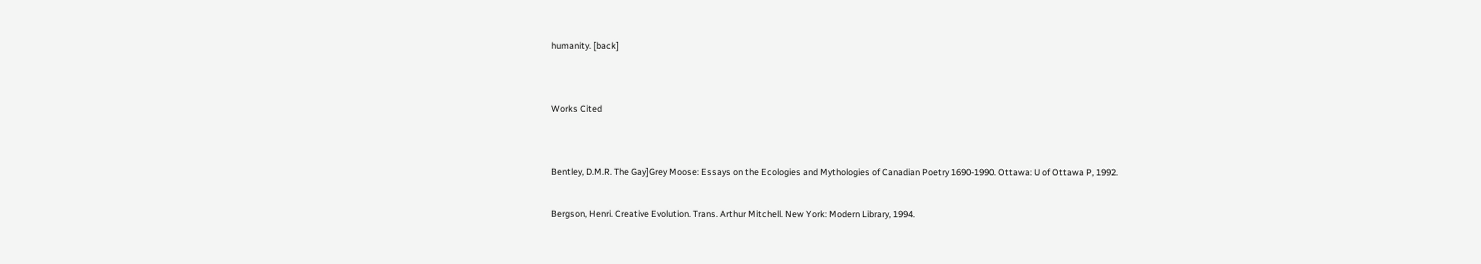humanity. [back]


Works Cited


Bentley, D.M.R. The Gay]Grey Moose: Essays on the Ecologies and Mythologies of Canadian Poetry 1690-1990. Ottawa: U of Ottawa P, 1992.

Bergson, Henri. Creative Evolution. Trans. Arthur Mitchell. New York: Modern Library, 1994.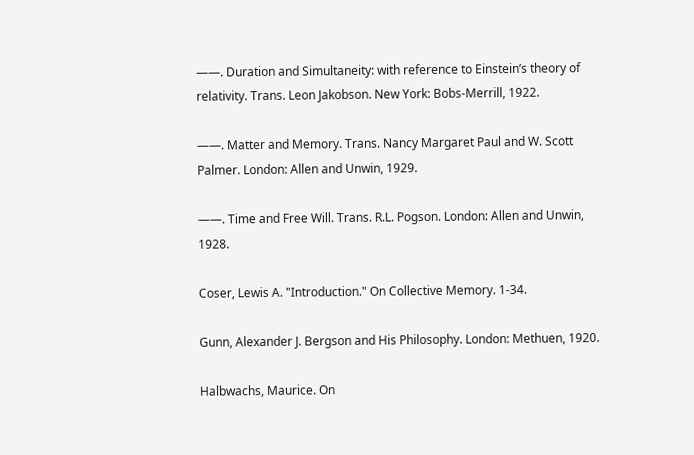——. Duration and Simultaneity: with reference to Einstein’s theory of relativity. Trans. Leon Jakobson. New York: Bobs-Merrill, 1922.

——. Matter and Memory. Trans. Nancy Margaret Paul and W. Scott Palmer. London: Allen and Unwin, 1929.

——. Time and Free Will. Trans. R.L. Pogson. London: Allen and Unwin, 1928.

Coser, Lewis A. "Introduction." On Collective Memory. 1-34.

Gunn, Alexander J. Bergson and His Philosophy. London: Methuen, 1920.

Halbwachs, Maurice. On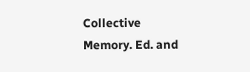Collective Memory. Ed. and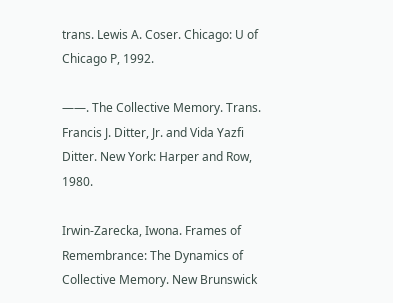trans. Lewis A. Coser. Chicago: U of Chicago P, 1992.

——. The Collective Memory. Trans. Francis J. Ditter, Jr. and Vida Yazfi Ditter. New York: Harper and Row, 1980.

Irwin-Zarecka, Iwona. Frames of Remembrance: The Dynamics of Collective Memory. New Brunswick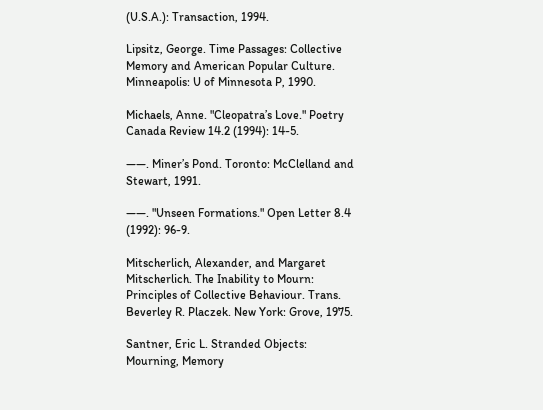(U.S.A.): Transaction, 1994.

Lipsitz, George. Time Passages: Collective Memory and American Popular Culture. Minneapolis: U of Minnesota P, 1990.

Michaels, Anne. "Cleopatra’s Love." Poetry Canada Review 14.2 (1994): 14-5.

——. Miner’s Pond. Toronto: McClelland and Stewart, 1991.

——. "Unseen Formations." Open Letter 8.4 (1992): 96-9.

Mitscherlich, Alexander, and Margaret Mitscherlich. The Inability to Mourn: Principles of Collective Behaviour. Trans. Beverley R. Placzek. New York: Grove, 1975.

Santner, Eric L. Stranded Objects: Mourning, Memory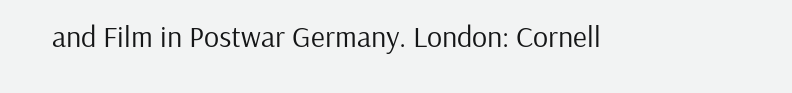and Film in Postwar Germany. London: Cornell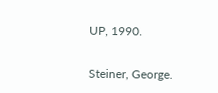UP, 1990.

Steiner, George.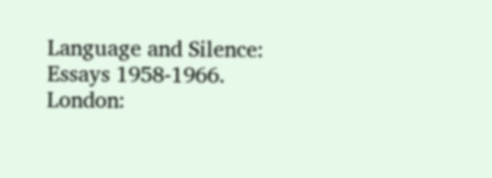Language and Silence: Essays 1958-1966. London: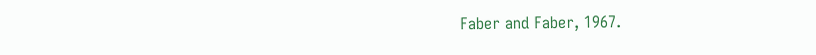Faber and Faber, 1967.